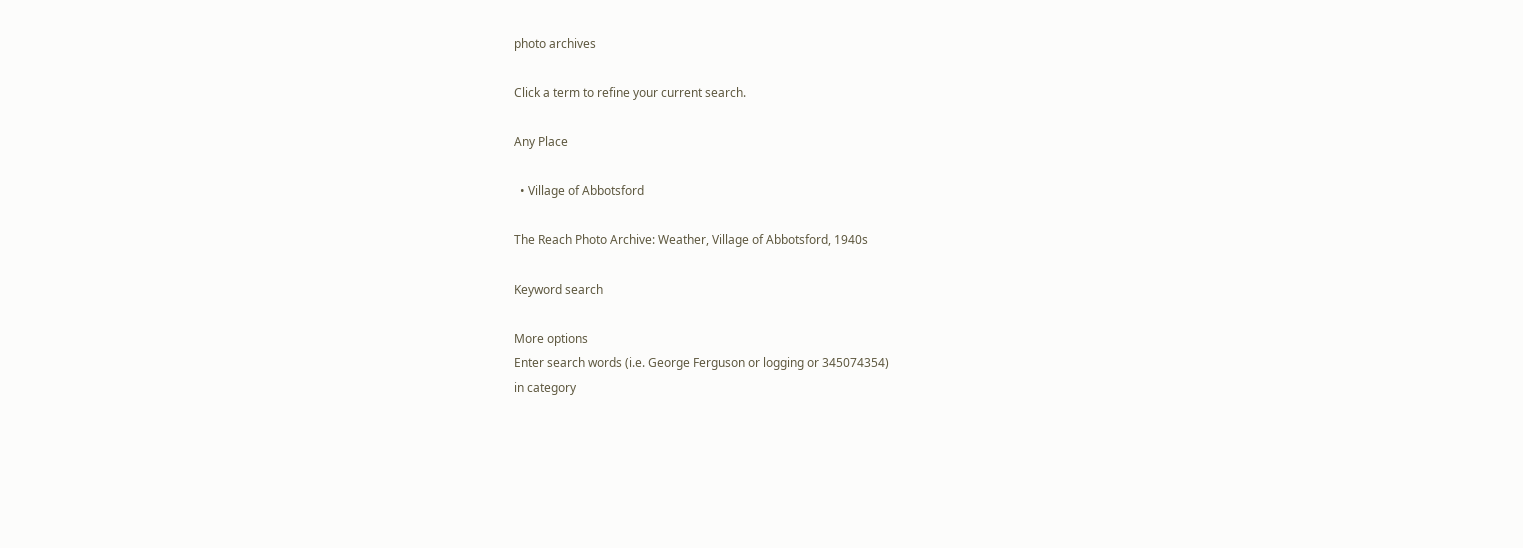photo archives

Click a term to refine your current search.

Any Place

  • Village of Abbotsford

The Reach Photo Archive: Weather, Village of Abbotsford, 1940s

Keyword search

More options
Enter search words (i.e. George Ferguson or logging or 345074354)
in category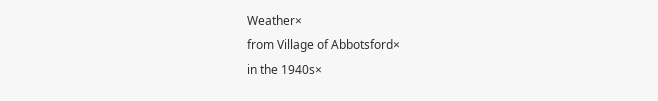Weather×
from Village of Abbotsford×
in the 1940s×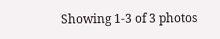Showing 1-3 of 3 photos